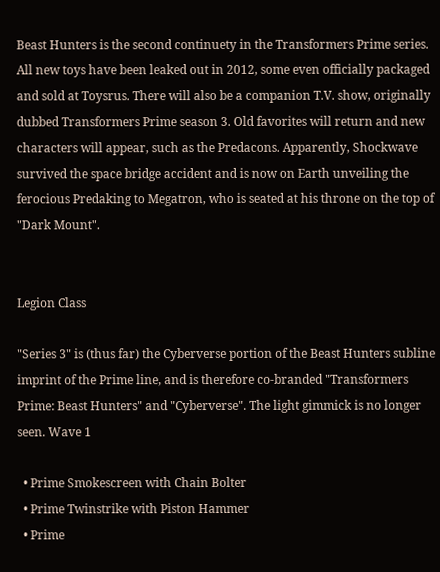Beast Hunters is the second continuety in the Transformers Prime series. All new toys have been leaked out in 2012, some even officially packaged and sold at Toysrus. There will also be a companion T.V. show, originally dubbed Transformers Prime season 3. Old favorites will return and new characters will appear, such as the Predacons. Apparently, Shockwave survived the space bridge accident and is now on Earth unveiling the ferocious Predaking to Megatron, who is seated at his throne on the top of "Dark Mount".


Legion Class

"Series 3" is (thus far) the Cyberverse portion of the Beast Hunters subline imprint of the Prime line, and is therefore co-branded "Transformers Prime: Beast Hunters" and "Cyberverse". The light gimmick is no longer seen. Wave 1

  • Prime Smokescreen with Chain Bolter
  • Prime Twinstrike with Piston Hammer
  • Prime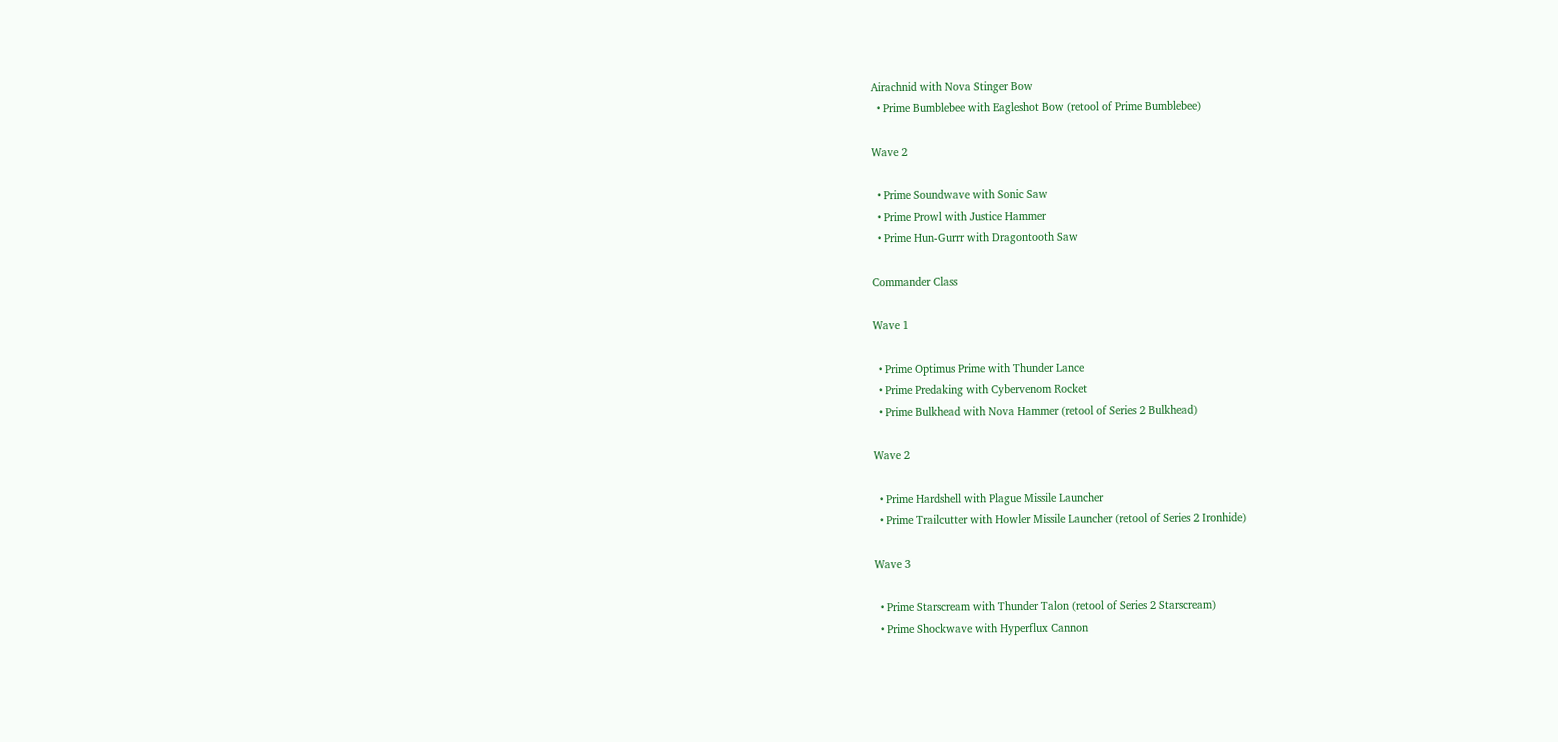Airachnid with Nova Stinger Bow
  • Prime Bumblebee with Eagleshot Bow (retool of Prime Bumblebee)

Wave 2

  • Prime Soundwave with Sonic Saw
  • Prime Prowl with Justice Hammer
  • Prime Hun-Gurrr with Dragontooth Saw

Commander Class

Wave 1

  • Prime Optimus Prime with Thunder Lance
  • Prime Predaking with Cybervenom Rocket
  • Prime Bulkhead with Nova Hammer (retool of Series 2 Bulkhead)

Wave 2

  • Prime Hardshell with Plague Missile Launcher
  • Prime Trailcutter with Howler Missile Launcher (retool of Series 2 Ironhide)

Wave 3

  • Prime Starscream with Thunder Talon (retool of Series 2 Starscream)
  • Prime Shockwave with Hyperflux Cannon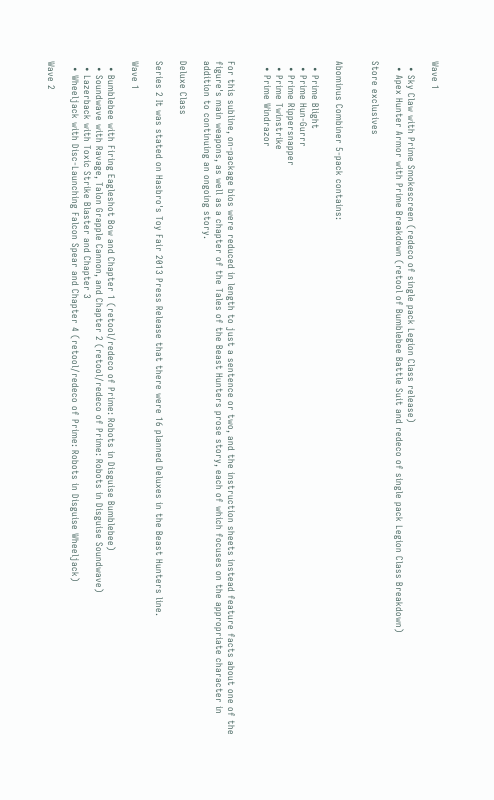Wave 1

  • Sky Claw with Prime Smokescreen (redeco of single pack Legion Class release)
  • Apex Hunter Armor with Prime Breakdown (retool of Bumblebee Battle Suit and redeco of single pack Legion Class Breakdown)

Store exclusives


Abominus Combiner 5-pack contains:

  • Prime Blight
  • Prime Hun-Gurrr
  • Prime Rippersnapper
  • Prime Twinstrike
  • Prime Windrazor


For this subline, on-package bios were reduced in length to just a sentence or two, and the instruction sheets instead feature facts about one of the figure's main weapons, as well as a chapter of the Tales of the Beast Hunters prose story, each of which focuses on the appropriate character in addition to continuing an ongoing story.

Deluxe Class

Series 2 It was stated on Hasbro's Toy Fair 2013 Press Release that there were 16 planned Deluxes in the Beast Hunters line.

Wave 1

  • Bumblebee with Firing Eagleshot Bow and Chapter 1 (retool/redeco of Prime: Robots in Disguise Bumblebee)
  • Soundwave with Ravage, Talon Grapple Cannon, and Chapter 2 (retool/redeco of Prime: Robots in Disguise Soundwave)
  • Lazerback with Toxic Strike Blaster and Chapter 3
  • Wheeljack with Disc-Launching Falcon Spear and Chapter 4 (retool/redeco of Prime: Robots in Disguise Wheeljack)

Wave 2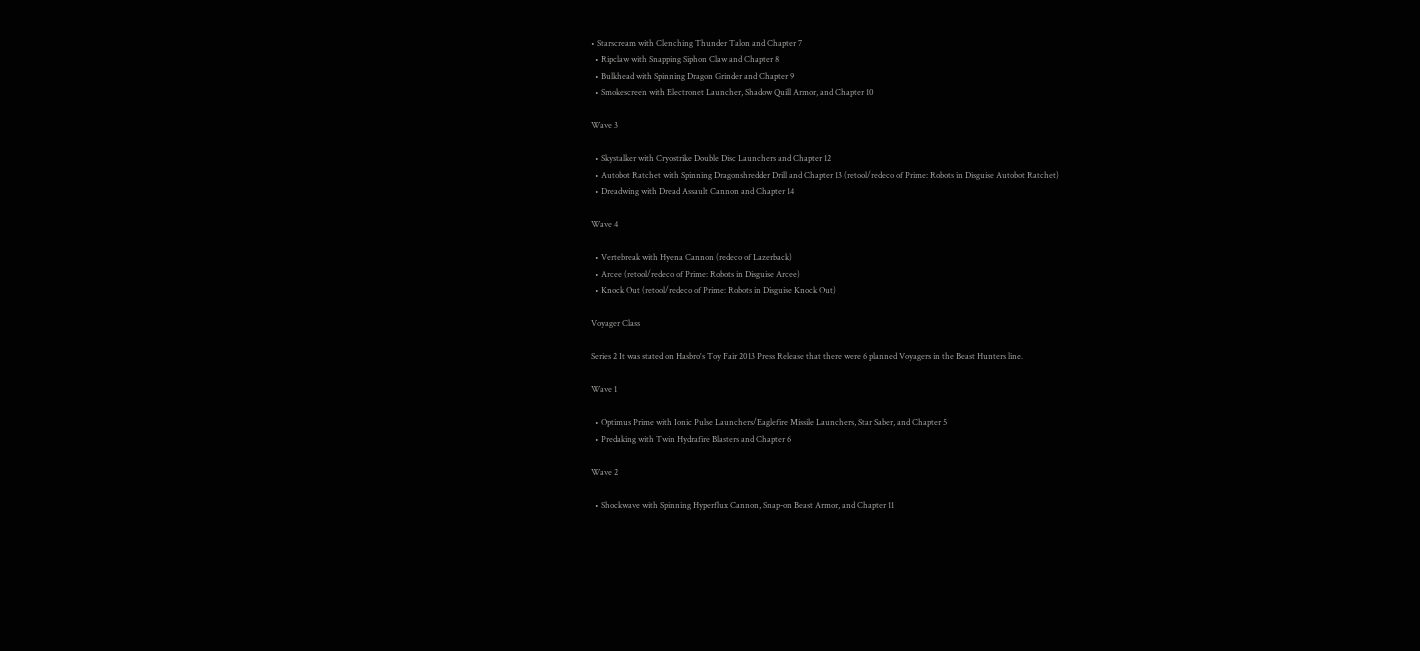• Starscream with Clenching Thunder Talon and Chapter 7
  • Ripclaw with Snapping Siphon Claw and Chapter 8
  • Bulkhead with Spinning Dragon Grinder and Chapter 9
  • Smokescreen with Electronet Launcher, Shadow Quill Armor, and Chapter 10

Wave 3

  • Skystalker with Cryostrike Double Disc Launchers and Chapter 12
  • Autobot Ratchet with Spinning Dragonshredder Drill and Chapter 13 (retool/redeco of Prime: Robots in Disguise Autobot Ratchet)
  • Dreadwing with Dread Assault Cannon and Chapter 14

Wave 4

  • Vertebreak with Hyena Cannon (redeco of Lazerback)
  • Arcee (retool/redeco of Prime: Robots in Disguise Arcee)
  • Knock Out (retool/redeco of Prime: Robots in Disguise Knock Out)

Voyager Class

Series 2 It was stated on Hasbro's Toy Fair 2013 Press Release that there were 6 planned Voyagers in the Beast Hunters line.

Wave 1

  • Optimus Prime with Ionic Pulse Launchers/Eaglefire Missile Launchers, Star Saber, and Chapter 5
  • Predaking with Twin Hydrafire Blasters and Chapter 6

Wave 2

  • Shockwave with Spinning Hyperflux Cannon, Snap-on Beast Armor, and Chapter 11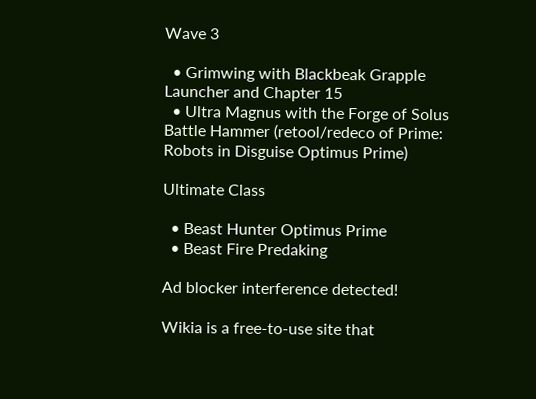Wave 3

  • Grimwing with Blackbeak Grapple Launcher and Chapter 15
  • Ultra Magnus with the Forge of Solus Battle Hammer (retool/redeco of Prime: Robots in Disguise Optimus Prime)

Ultimate Class

  • Beast Hunter Optimus Prime
  • Beast Fire Predaking

Ad blocker interference detected!

Wikia is a free-to-use site that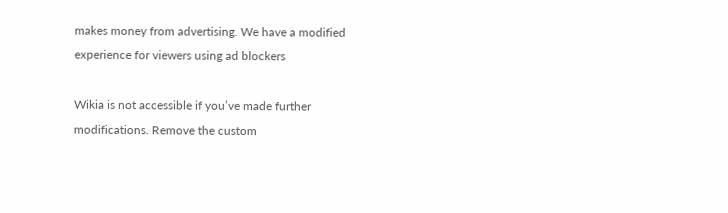makes money from advertising. We have a modified experience for viewers using ad blockers

Wikia is not accessible if you’ve made further modifications. Remove the custom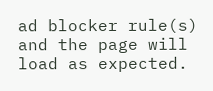ad blocker rule(s) and the page will load as expected.